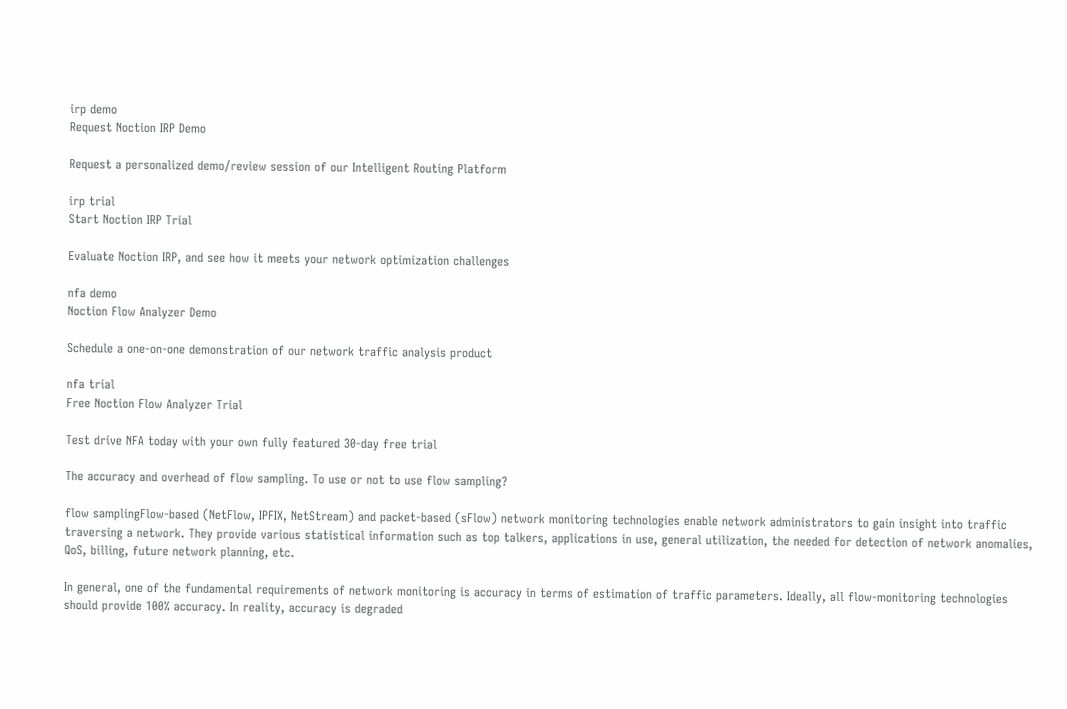irp demo
Request Noction IRP Demo

Request a personalized demo/review session of our Intelligent Routing Platform

irp trial
Start Noction IRP Trial

Evaluate Noction IRP, and see how it meets your network optimization challenges

nfa demo
Noction Flow Analyzer Demo

Schedule a one-on-one demonstration of our network traffic analysis product

nfa trial
Free Noction Flow Analyzer Trial

Test drive NFA today with your own fully featured 30-day free trial

The accuracy and overhead of flow sampling. To use or not to use flow sampling?

flow samplingFlow-based (NetFlow, IPFIX, NetStream) and packet-based (sFlow) network monitoring technologies enable network administrators to gain insight into traffic traversing a network. They provide various statistical information such as top talkers, applications in use, general utilization, the needed for detection of network anomalies, QoS, billing, future network planning, etc.

In general, one of the fundamental requirements of network monitoring is accuracy in terms of estimation of traffic parameters. Ideally, all flow-monitoring technologies should provide 100% accuracy. In reality, accuracy is degraded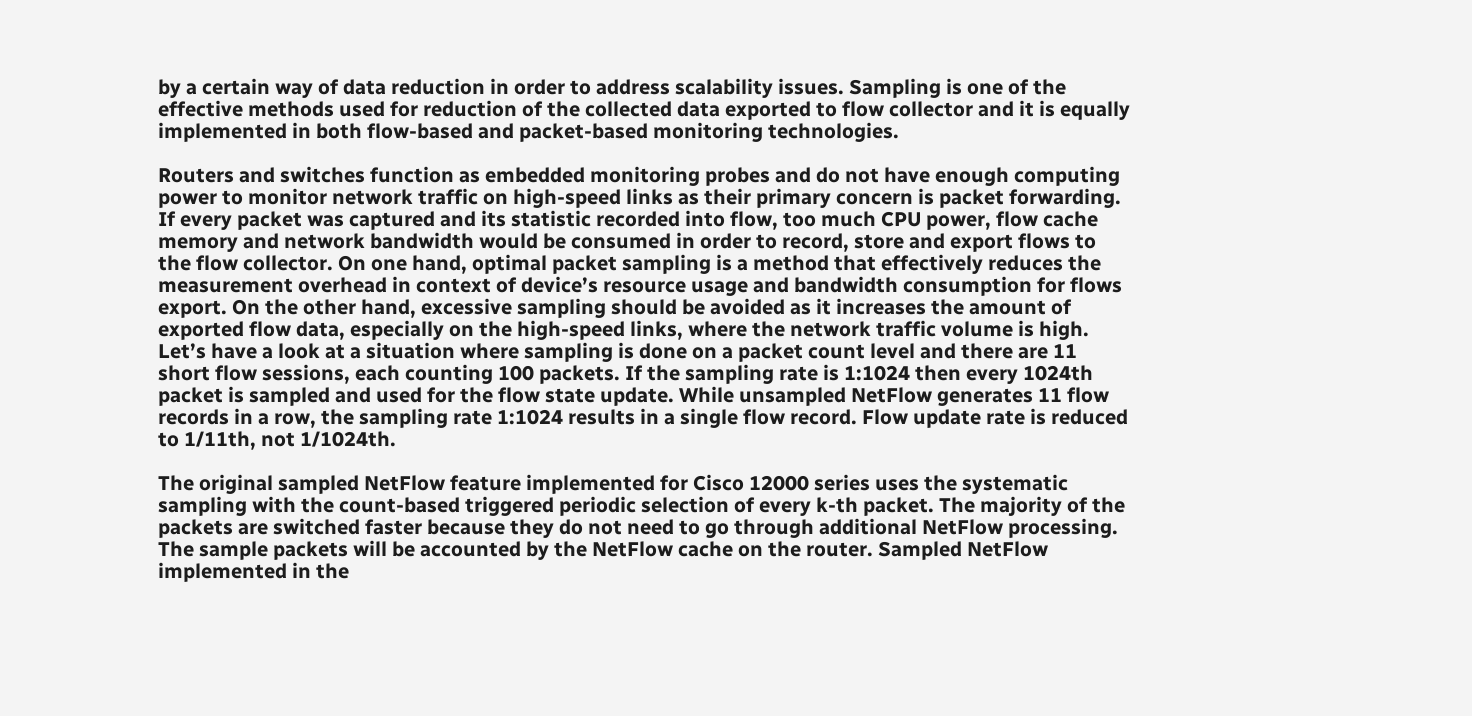by a certain way of data reduction in order to address scalability issues. Sampling is one of the effective methods used for reduction of the collected data exported to flow collector and it is equally implemented in both flow-based and packet-based monitoring technologies.

Routers and switches function as embedded monitoring probes and do not have enough computing power to monitor network traffic on high-speed links as their primary concern is packet forwarding. If every packet was captured and its statistic recorded into flow, too much CPU power, flow cache memory and network bandwidth would be consumed in order to record, store and export flows to the flow collector. On one hand, optimal packet sampling is a method that effectively reduces the measurement overhead in context of device’s resource usage and bandwidth consumption for flows export. On the other hand, excessive sampling should be avoided as it increases the amount of exported flow data, especially on the high-speed links, where the network traffic volume is high. Let’s have a look at a situation where sampling is done on a packet count level and there are 11 short flow sessions, each counting 100 packets. If the sampling rate is 1:1024 then every 1024th packet is sampled and used for the flow state update. While unsampled NetFlow generates 11 flow records in a row, the sampling rate 1:1024 results in a single flow record. Flow update rate is reduced to 1/11th, not 1/1024th.

The original sampled NetFlow feature implemented for Cisco 12000 series uses the systematic sampling with the count-based triggered periodic selection of every k-th packet. The majority of the packets are switched faster because they do not need to go through additional NetFlow processing. The sample packets will be accounted by the NetFlow cache on the router. Sampled NetFlow implemented in the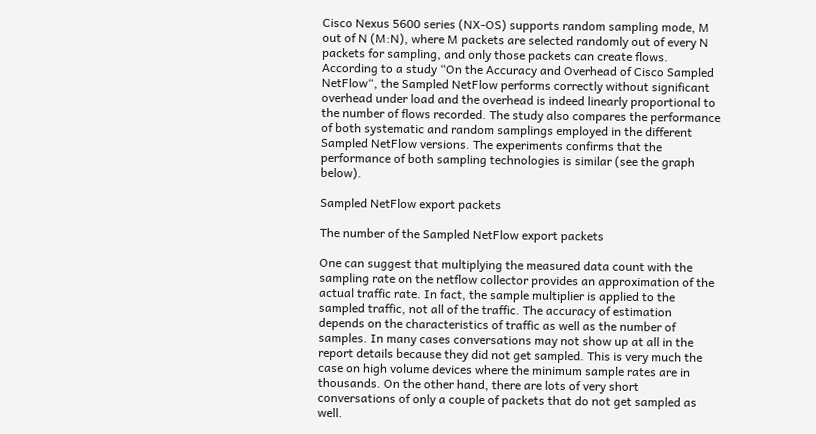Cisco Nexus 5600 series (NX-OS) supports random sampling mode, M out of N (M:N), where M packets are selected randomly out of every N packets for sampling, and only those packets can create flows. According to a study “On the Accuracy and Overhead of Cisco Sampled NetFlow“, the Sampled NetFlow performs correctly without significant overhead under load and the overhead is indeed linearly proportional to the number of flows recorded. The study also compares the performance of both systematic and random samplings employed in the different Sampled NetFlow versions. The experiments confirms that the performance of both sampling technologies is similar (see the graph below).

Sampled NetFlow export packets

The number of the Sampled NetFlow export packets

One can suggest that multiplying the measured data count with the sampling rate on the netflow collector provides an approximation of the actual traffic rate. In fact, the sample multiplier is applied to the sampled traffic, not all of the traffic. The accuracy of estimation depends on the characteristics of traffic as well as the number of samples. In many cases conversations may not show up at all in the report details because they did not get sampled. This is very much the case on high volume devices where the minimum sample rates are in thousands. On the other hand, there are lots of very short conversations of only a couple of packets that do not get sampled as well.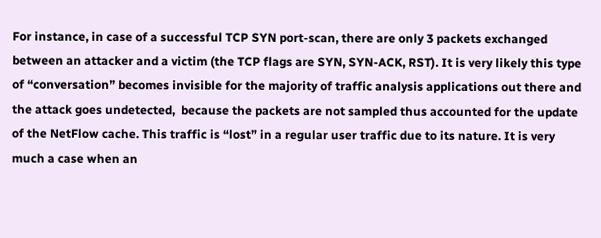For instance, in case of a successful TCP SYN port-scan, there are only 3 packets exchanged between an attacker and a victim (the TCP flags are SYN, SYN-ACK, RST). It is very likely this type of “conversation” becomes invisible for the majority of traffic analysis applications out there and the attack goes undetected,  because the packets are not sampled thus accounted for the update of the NetFlow cache. This traffic is “lost” in a regular user traffic due to its nature. It is very much a case when an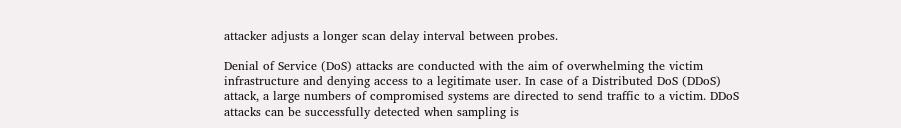attacker adjusts a longer scan delay interval between probes.

Denial of Service (DoS) attacks are conducted with the aim of overwhelming the victim infrastructure and denying access to a legitimate user. In case of a Distributed DoS (DDoS) attack, a large numbers of compromised systems are directed to send traffic to a victim. DDoS attacks can be successfully detected when sampling is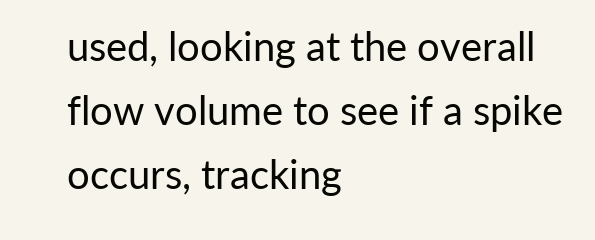used, looking at the overall flow volume to see if a spike occurs, tracking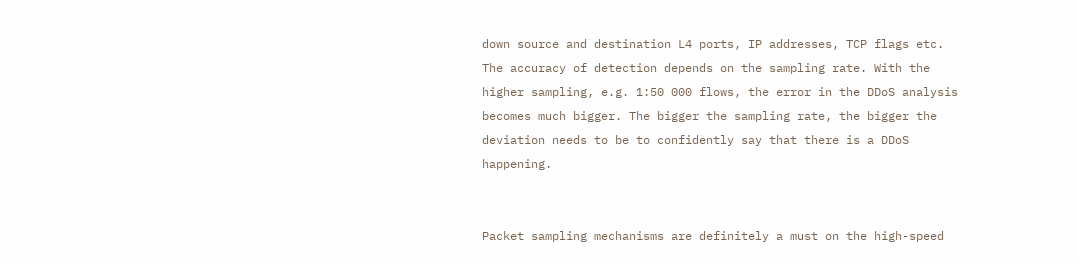down source and destination L4 ports, IP addresses, TCP flags etc. The accuracy of detection depends on the sampling rate. With the higher sampling, e.g. 1:50 000 flows, the error in the DDoS analysis becomes much bigger. The bigger the sampling rate, the bigger the deviation needs to be to confidently say that there is a DDoS happening.


Packet sampling mechanisms are definitely a must on the high-speed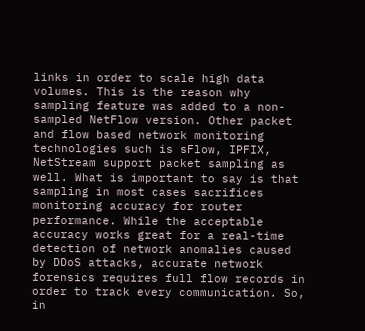links in order to scale high data volumes. This is the reason why sampling feature was added to a non-sampled NetFlow version. Other packet and flow based network monitoring technologies such is sFlow, IPFIX, NetStream support packet sampling as well. What is important to say is that sampling in most cases sacrifices monitoring accuracy for router performance. While the acceptable accuracy works great for a real-time detection of network anomalies caused by DDoS attacks, accurate network forensics requires full flow records in order to track every communication. So, in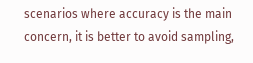scenarios where accuracy is the main concern, it is better to avoid sampling,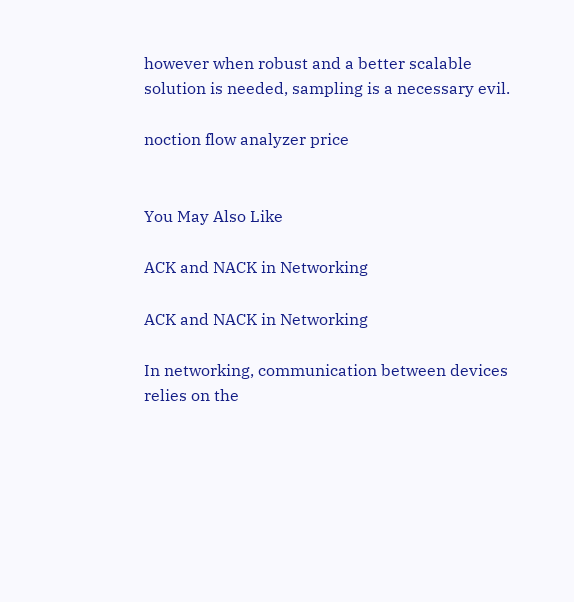however when robust and a better scalable solution is needed, sampling is a necessary evil.

noction flow analyzer price


You May Also Like

ACK and NACK in Networking

ACK and NACK in Networking

In networking, communication between devices relies on the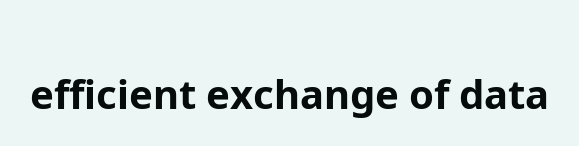efficient exchange of data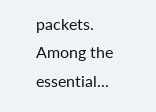packets. Among the essential...